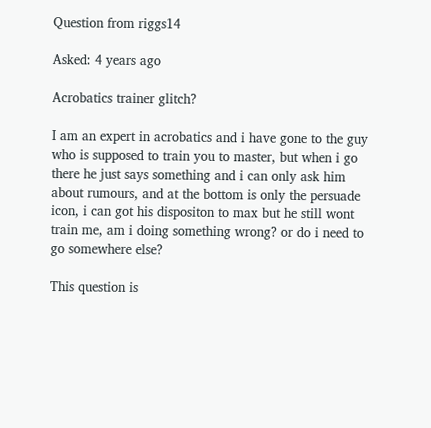Question from riggs14

Asked: 4 years ago

Acrobatics trainer glitch?

I am an expert in acrobatics and i have gone to the guy who is supposed to train you to master, but when i go there he just says something and i can only ask him about rumours, and at the bottom is only the persuade icon, i can got his dispositon to max but he still wont train me, am i doing something wrong? or do i need to go somewhere else?

This question is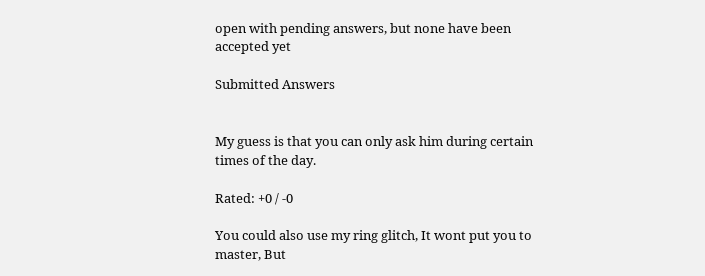open with pending answers, but none have been accepted yet

Submitted Answers


My guess is that you can only ask him during certain times of the day.

Rated: +0 / -0

You could also use my ring glitch, It wont put you to master, But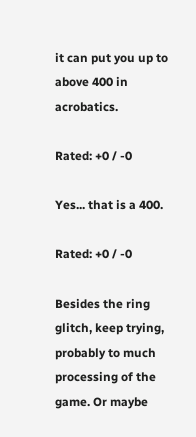it can put you up to above 400 in acrobatics.

Rated: +0 / -0

Yes... that is a 400.

Rated: +0 / -0

Besides the ring glitch, keep trying, probably to much processing of the game. Or maybe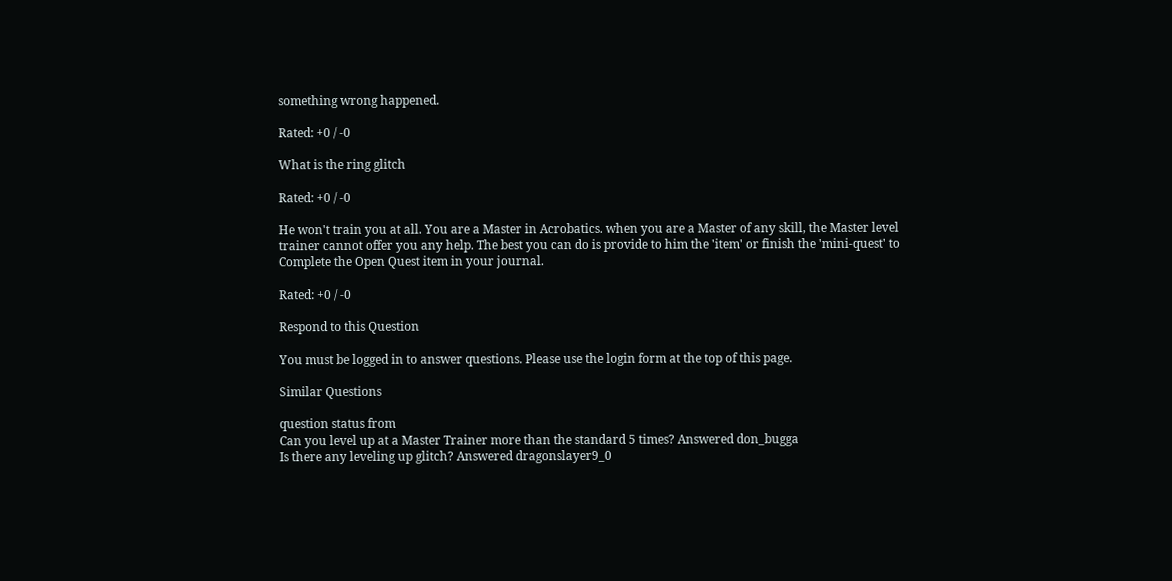something wrong happened.

Rated: +0 / -0

What is the ring glitch

Rated: +0 / -0

He won't train you at all. You are a Master in Acrobatics. when you are a Master of any skill, the Master level trainer cannot offer you any help. The best you can do is provide to him the 'item' or finish the 'mini-quest' to Complete the Open Quest item in your journal.

Rated: +0 / -0

Respond to this Question

You must be logged in to answer questions. Please use the login form at the top of this page.

Similar Questions

question status from
Can you level up at a Master Trainer more than the standard 5 times? Answered don_bugga
Is there any leveling up glitch? Answered dragonslayer9_0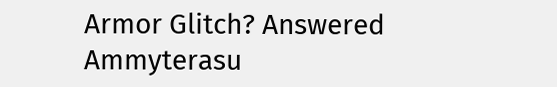Armor Glitch? Answered Ammyterasu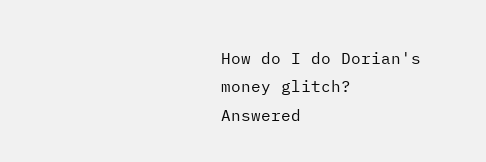How do I do Dorian's money glitch? Answered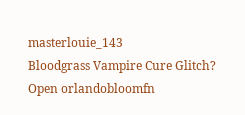masterlouie_143
Bloodgrass Vampire Cure Glitch? Open orlandobloomfn